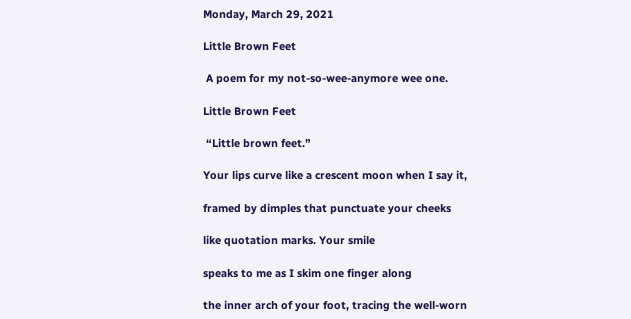Monday, March 29, 2021

Little Brown Feet

 A poem for my not-so-wee-anymore wee one.

Little Brown Feet

 “Little brown feet.”

Your lips curve like a crescent moon when I say it,

framed by dimples that punctuate your cheeks

like quotation marks. Your smile

speaks to me as I skim one finger along

the inner arch of your foot, tracing the well-worn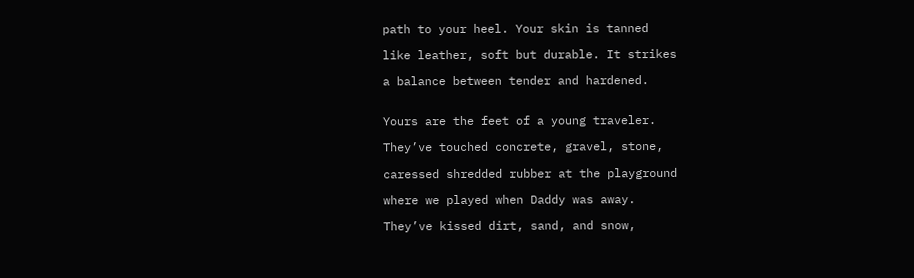path to your heel. Your skin is tanned

like leather, soft but durable. It strikes

a balance between tender and hardened.


Yours are the feet of a young traveler.

They’ve touched concrete, gravel, stone,

caressed shredded rubber at the playground

where we played when Daddy was away.

They’ve kissed dirt, sand, and snow,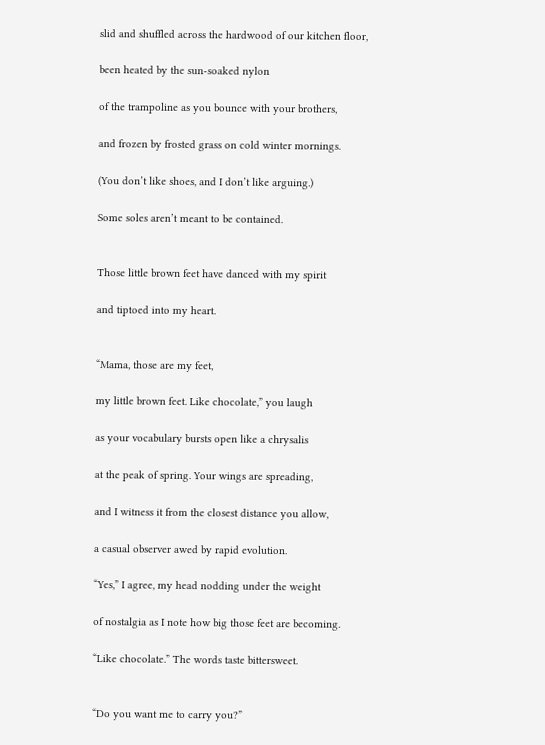slid and shuffled across the hardwood of our kitchen floor,

been heated by the sun-soaked nylon

of the trampoline as you bounce with your brothers,

and frozen by frosted grass on cold winter mornings.

(You don’t like shoes, and I don’t like arguing.)

Some soles aren’t meant to be contained.


Those little brown feet have danced with my spirit

and tiptoed into my heart.


“Mama, those are my feet,

my little brown feet. Like chocolate,” you laugh

as your vocabulary bursts open like a chrysalis

at the peak of spring. Your wings are spreading,

and I witness it from the closest distance you allow,

a casual observer awed by rapid evolution.

“Yes,” I agree, my head nodding under the weight

of nostalgia as I note how big those feet are becoming.

“Like chocolate.” The words taste bittersweet.


“Do you want me to carry you?”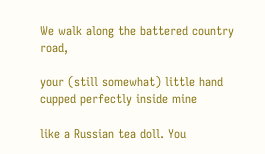We walk along the battered country road,

your (still somewhat) little hand cupped perfectly inside mine

like a Russian tea doll. You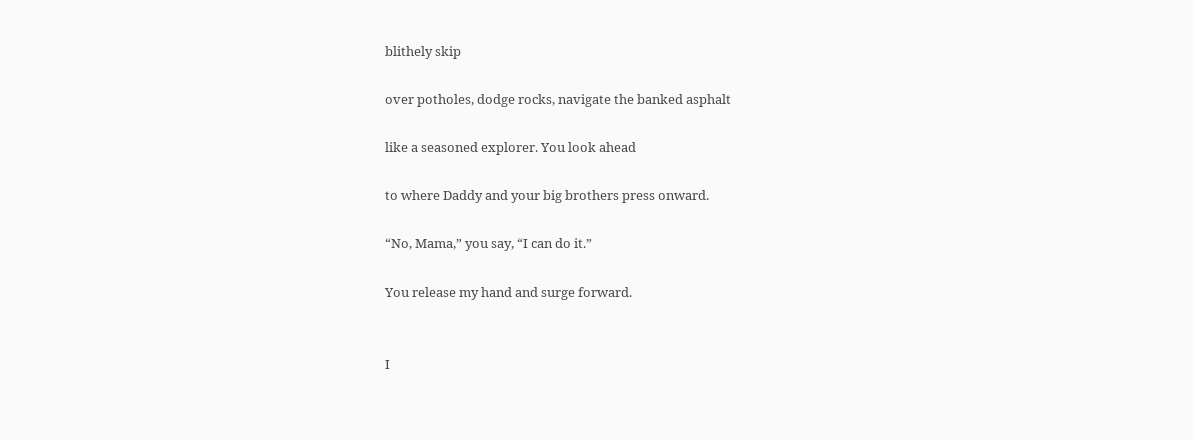blithely skip

over potholes, dodge rocks, navigate the banked asphalt

like a seasoned explorer. You look ahead

to where Daddy and your big brothers press onward.

“No, Mama,” you say, “I can do it.”

You release my hand and surge forward.


I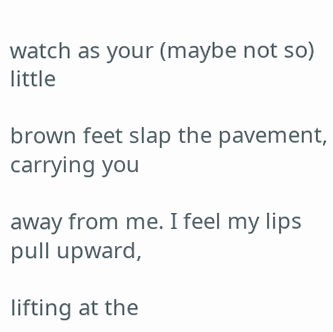watch as your (maybe not so) little

brown feet slap the pavement, carrying you

away from me. I feel my lips pull upward,

lifting at the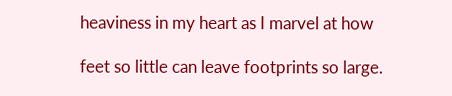heaviness in my heart as I marvel at how

feet so little can leave footprints so large.